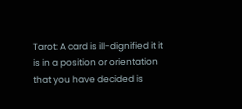Tarot: A card is ill-dignified it it is in a position or orientation that you have decided is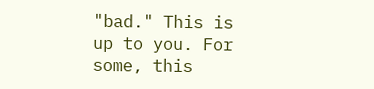"bad." This is up to you. For some, this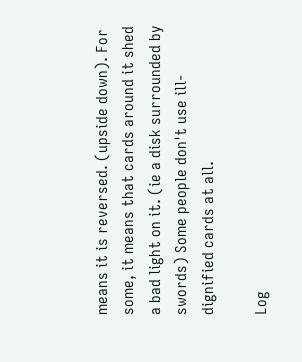means it is reversed. (upside down). For some, it means that cards around it shed a bad light on it. (ie a disk surrounded by swords) Some people don't use ill-dignified cards at all.

Log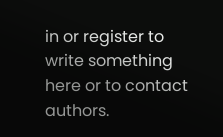in or register to write something here or to contact authors.